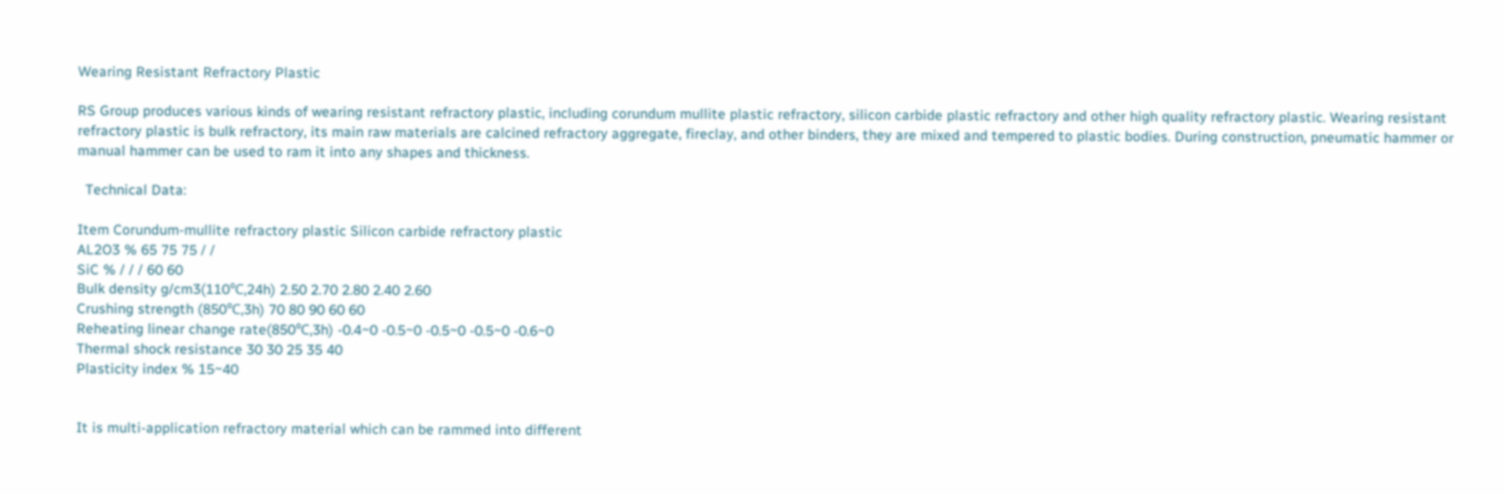Wearing Resistant Refractory Plastic

RS Group produces various kinds of wearing resistant refractory plastic, including corundum mullite plastic refractory, silicon carbide plastic refractory and other high quality refractory plastic. Wearing resistant refractory plastic is bulk refractory, its main raw materials are calcined refractory aggregate, fireclay, and other binders, they are mixed and tempered to plastic bodies. During construction, pneumatic hammer or manual hammer can be used to ram it into any shapes and thickness.

  Technical Data:

Item Corundum-mullite refractory plastic Silicon carbide refractory plastic
AL2O3 % 65 75 75 / /
SiC % / / / 60 60
Bulk density g/cm3(110℃,24h) 2.50 2.70 2.80 2.40 2.60
Crushing strength (850℃,3h) 70 80 90 60 60
Reheating linear change rate(850℃,3h) -0.4~0 -0.5~0 -0.5~0 -0.5~0 -0.6~0
Thermal shock resistance 30 30 25 35 40
Plasticity index % 15~40


It is multi-application refractory material which can be rammed into different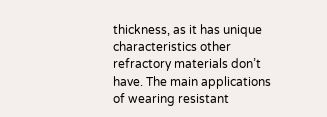thickness, as it has unique characteristics other refractory materials don’t have. The main applications of wearing resistant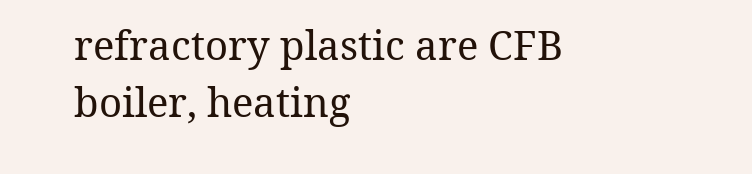refractory plastic are CFB boiler, heating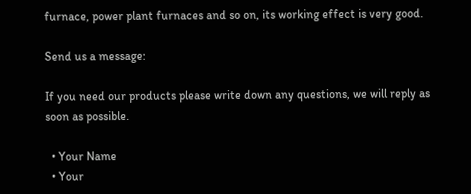furnace, power plant furnaces and so on, its working effect is very good.

Send us a message:

If you need our products please write down any questions, we will reply as soon as possible.

  • Your Name
  • Your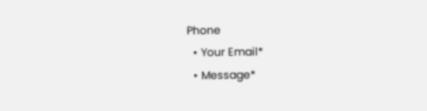Phone
  • Your Email*
  • Message*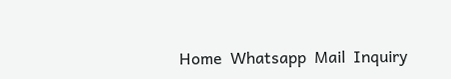Home  Whatsapp  Mail  Inquiry